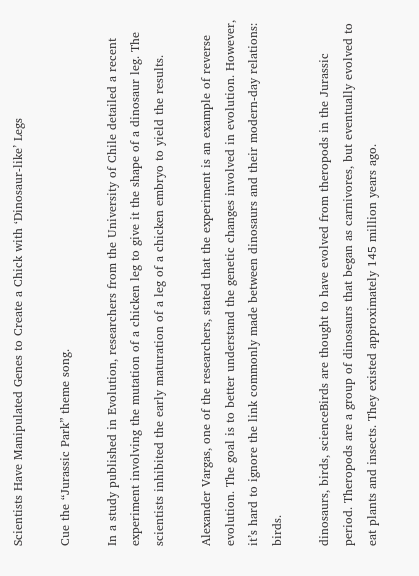Scientists Have Manipulated Genes to Create a Chick with ‘Dinosaur-like’ Legs

Cue the “Jurassic Park” theme song.

In a study published in Evolution, researchers from the University of Chile detailed a recent experiment involving the mutation of a chicken leg to give it the shape of a dinosaur leg. The scientists inhibited the early maturation of a leg of a chicken embryo to yield the results.

Alexander Vargas, one of the researchers, stated that the experiment is an example of reverse evolution. The goal is to better understand the genetic changes involved in evolution. However, it’s hard to ignore the link commonly made between dinosaurs and their modern-day relations: birds.

dinosaurs, birds, scienceBirds are thought to have evolved from theropods in the Jurassic period. Theropods are a group of dinosaurs that began as carnivores, but eventually evolved to eat plants and insects. They existed approximately 145 million years ago.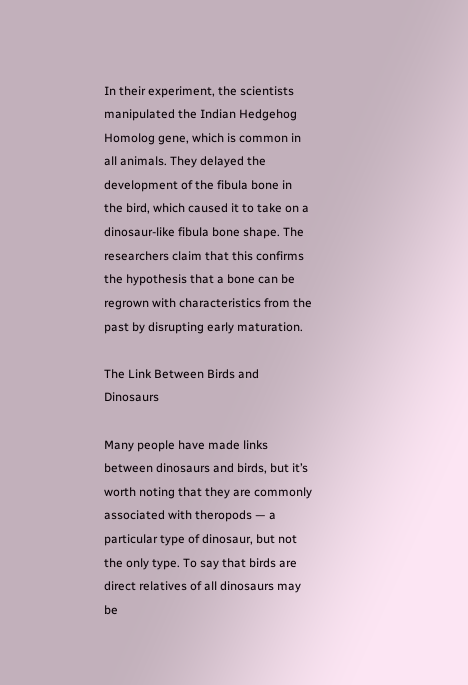In their experiment, the scientists manipulated the Indian Hedgehog Homolog gene, which is common in all animals. They delayed the development of the fibula bone in the bird, which caused it to take on a dinosaur-like fibula bone shape. The researchers claim that this confirms the hypothesis that a bone can be regrown with characteristics from the past by disrupting early maturation.

The Link Between Birds and Dinosaurs

Many people have made links between dinosaurs and birds, but it’s worth noting that they are commonly associated with theropods — a particular type of dinosaur, but not the only type. To say that birds are direct relatives of all dinosaurs may be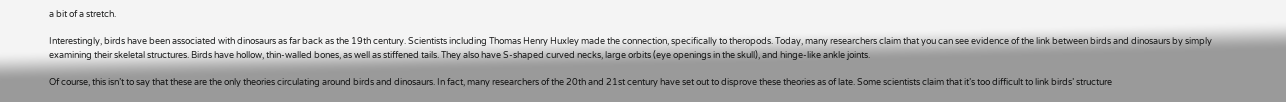a bit of a stretch.

Interestingly, birds have been associated with dinosaurs as far back as the 19th century. Scientists including Thomas Henry Huxley made the connection, specifically to theropods. Today, many researchers claim that you can see evidence of the link between birds and dinosaurs by simply examining their skeletal structures. Birds have hollow, thin-walled bones, as well as stiffened tails. They also have S-shaped curved necks, large orbits (eye openings in the skull), and hinge-like ankle joints.

Of course, this isn’t to say that these are the only theories circulating around birds and dinosaurs. In fact, many researchers of the 20th and 21st century have set out to disprove these theories as of late. Some scientists claim that it’s too difficult to link birds’ structure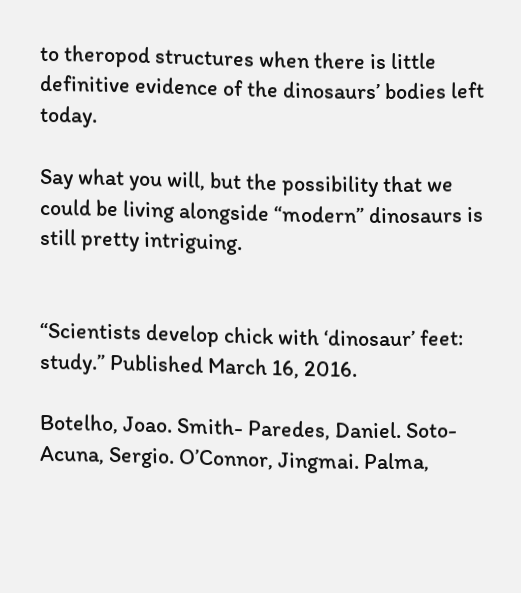to theropod structures when there is little definitive evidence of the dinosaurs’ bodies left today.

Say what you will, but the possibility that we could be living alongside “modern” dinosaurs is still pretty intriguing.


“Scientists develop chick with ‘dinosaur’ feet: study.” Published March 16, 2016.

Botelho, Joao. Smith- Paredes, Daniel. Soto-Acuna, Sergio. O’Connor, Jingmai. Palma,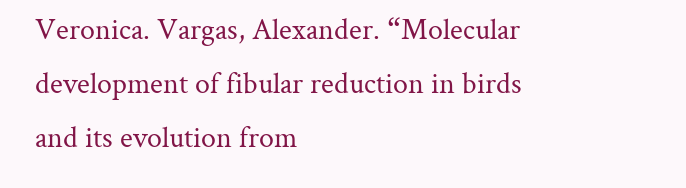Veronica. Vargas, Alexander. “Molecular development of fibular reduction in birds and its evolution from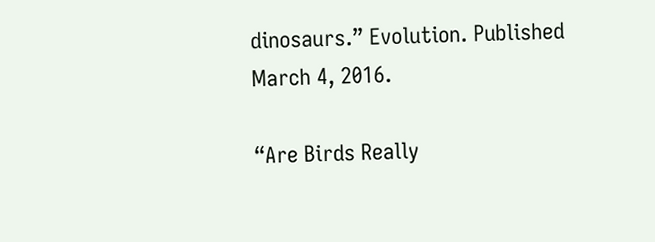dinosaurs.” Evolution. Published March 4, 2016.

“Are Birds Really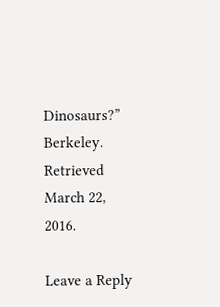Dinosaurs?” Berkeley. Retrieved March 22, 2016.

Leave a Reply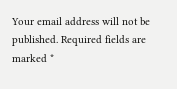Your email address will not be published. Required fields are marked *